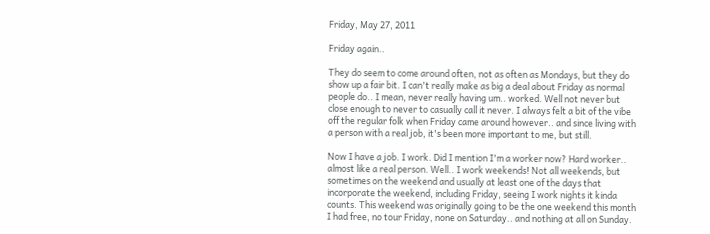Friday, May 27, 2011

Friday again..

They do seem to come around often, not as often as Mondays, but they do show up a fair bit. I can't really make as big a deal about Friday as normal people do.. I mean, never really having um.. worked. Well not never but close enough to never to casually call it never. I always felt a bit of the vibe off the regular folk when Friday came around however.. and since living with a person with a real job, it's been more important to me, but still.

Now I have a job. I work. Did I mention I'm a worker now? Hard worker.. almost like a real person. Well.. I work weekends! Not all weekends, but sometimes on the weekend and usually at least one of the days that incorporate the weekend, including Friday, seeing I work nights it kinda counts. This weekend was originally going to be the one weekend this month I had free, no tour Friday, none on Saturday.. and nothing at all on Sunday.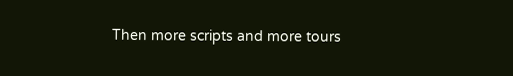Then more scripts and more tours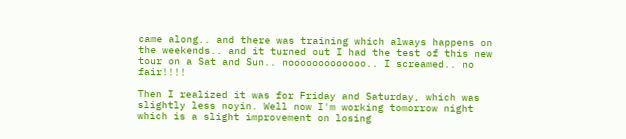came along.. and there was training which always happens on the weekends.. and it turned out I had the test of this new tour on a Sat and Sun.. nooooooooooooo.. I screamed.. no fair!!!!

Then I realized it was for Friday and Saturday, which was slightly less noyin. Well now I'm working tomorrow night which is a slight improvement on losing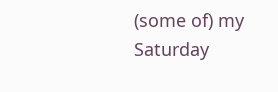(some of) my Saturday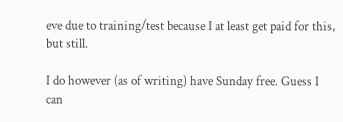eve due to training/test because I at least get paid for this, but still.

I do however (as of writing) have Sunday free. Guess I can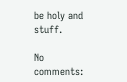be holy and stuff.

No comments: